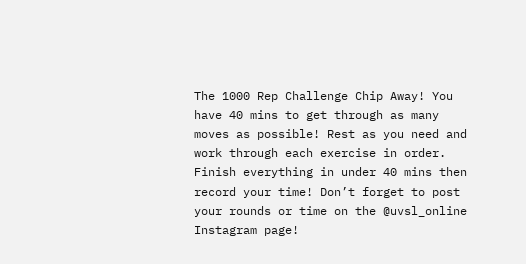The 1000 Rep Challenge Chip Away! You have 40 mins to get through as many moves as possible! Rest as you need and work through each exercise in order. Finish everything in under 40 mins then record your time! Don’t forget to post your rounds or time on the @uvsl_online Instagram page!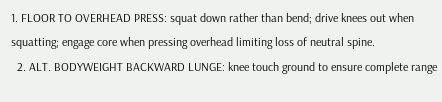1. FLOOR TO OVERHEAD PRESS: squat down rather than bend; drive knees out when squatting; engage core when pressing overhead limiting loss of neutral spine.
  2. ALT. BODYWEIGHT BACKWARD LUNGE: knee touch ground to ensure complete range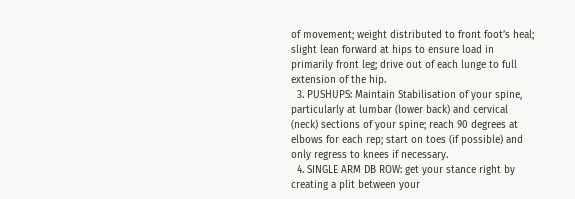of movement; weight distributed to front foot’s heal; slight lean forward at hips to ensure load in primarily front leg; drive out of each lunge to full extension of the hip.
  3. PUSHUPS: Maintain Stabilisation of your spine, particularly at lumbar (lower back) and cervical (neck) sections of your spine; reach 90 degrees at elbows for each rep; start on toes (if possible) and only regress to knees if necessary.
  4. SINGLE ARM DB ROW: get your stance right by creating a plit between your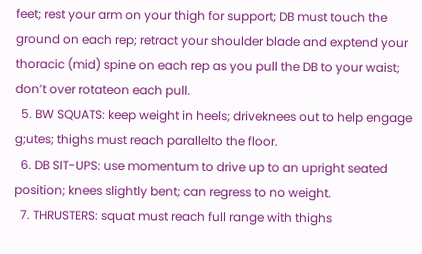feet; rest your arm on your thigh for support; DB must touch the ground on each rep; retract your shoulder blade and exptend your thoracic (mid) spine on each rep as you pull the DB to your waist; don’t over rotateon each pull.
  5. BW SQUATS: keep weight in heels; driveknees out to help engage g;utes; thighs must reach parallelto the floor.
  6. DB SIT-UPS: use momentum to drive up to an upright seated position; knees slightly bent; can regress to no weight.
  7. THRUSTERS: squat must reach full range with thighs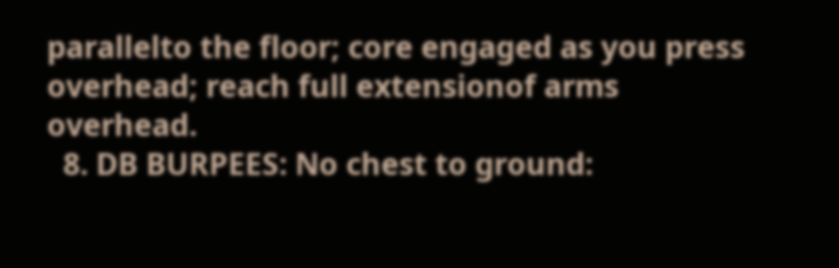parallelto the floor; core engaged as you press overhead; reach full extensionof arms overhead.
  8. DB BURPEES: No chest to ground: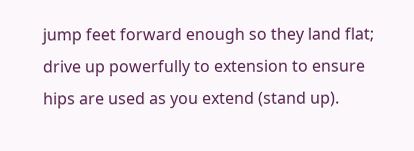jump feet forward enough so they land flat; drive up powerfully to extension to ensure hips are used as you extend (stand up).